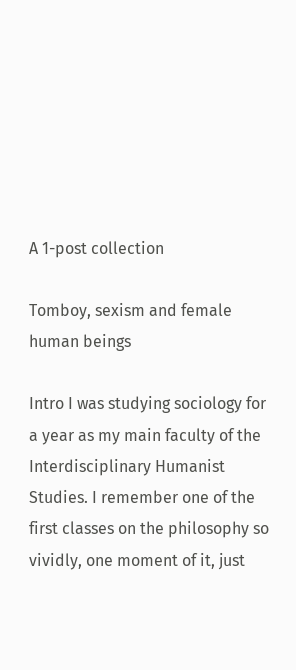A 1-post collection

Tomboy, sexism and female human beings

Intro I was studying sociology for a year as my main faculty of the Interdisciplinary Humanist Studies. I remember one of the first classes on the philosophy so vividly, one moment of it, just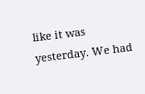like it was yesterday. We had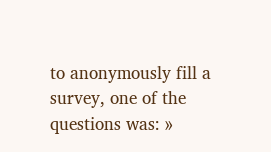to anonymously fill a survey, one of the questions was: »